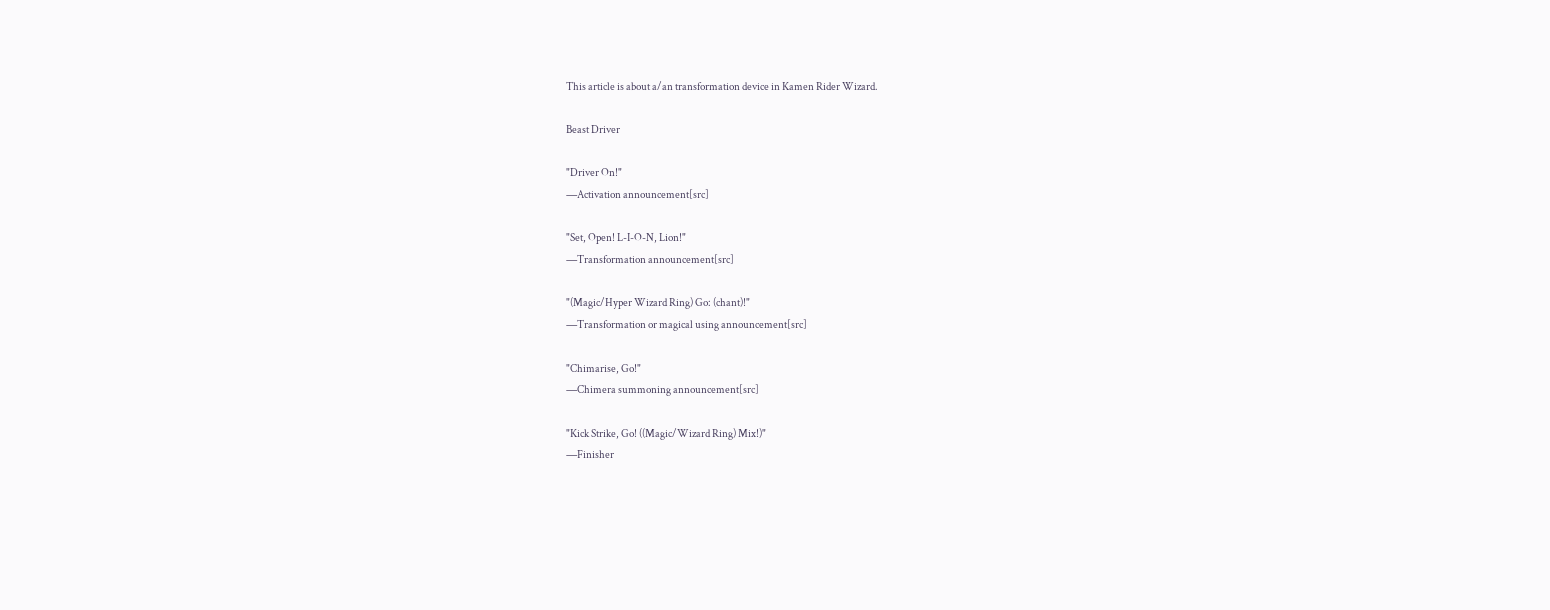This article is about a/an transformation device in Kamen Rider Wizard.

Beast Driver

"Driver On!"
―Activation announcement[src]

"Set, Open! L-I-O-N, Lion!"
―Transformation announcement[src]

"(Magic/Hyper Wizard Ring) Go: (chant)!"
―Transformation or magical using announcement[src]

"Chimarise, Go!"
―Chimera summoning announcement[src]

"Kick Strike, Go! ((Magic/Wizard Ring) Mix!)"
―Finisher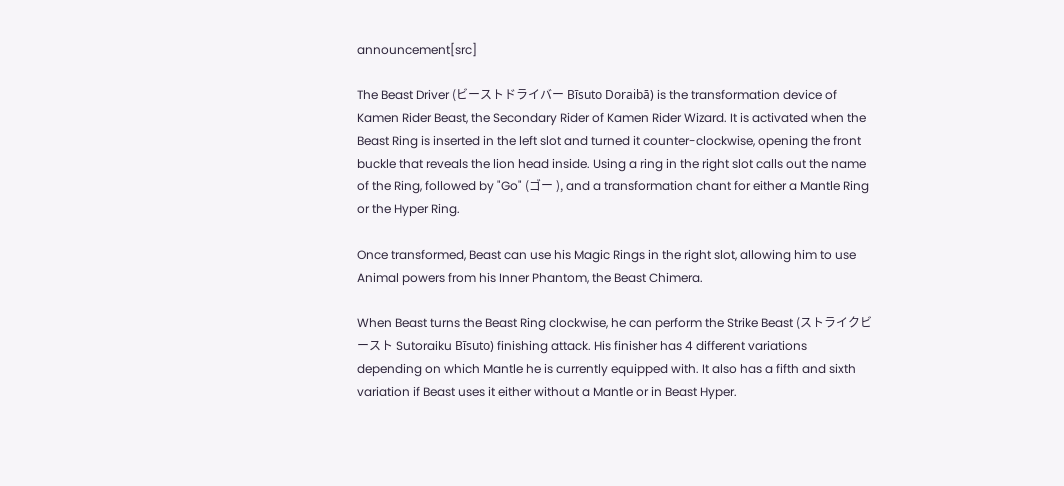announcement[src]

The Beast Driver (ビーストドライバー Bīsuto Doraibā) is the transformation device of Kamen Rider Beast, the Secondary Rider of Kamen Rider Wizard. It is activated when the Beast Ring is inserted in the left slot and turned it counter-clockwise, opening the front buckle that reveals the lion head inside. Using a ring in the right slot calls out the name of the Ring, followed by "Go" (ゴー ), and a transformation chant for either a Mantle Ring or the Hyper Ring.

Once transformed, Beast can use his Magic Rings in the right slot, allowing him to use Animal powers from his Inner Phantom, the Beast Chimera.

When Beast turns the Beast Ring clockwise, he can perform the Strike Beast (ストライクビースト Sutoraiku Bīsuto) finishing attack. His finisher has 4 different variations depending on which Mantle he is currently equipped with. It also has a fifth and sixth variation if Beast uses it either without a Mantle or in Beast Hyper.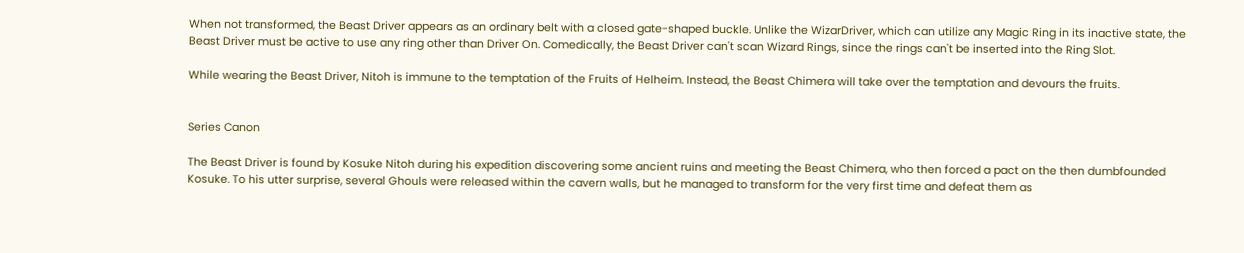When not transformed, the Beast Driver appears as an ordinary belt with a closed gate-shaped buckle. Unlike the WizarDriver, which can utilize any Magic Ring in its inactive state, the Beast Driver must be active to use any ring other than Driver On. Comedically, the Beast Driver can't scan Wizard Rings, since the rings can't be inserted into the Ring Slot.

While wearing the Beast Driver, Nitoh is immune to the temptation of the Fruits of Helheim. Instead, the Beast Chimera will take over the temptation and devours the fruits.


Series Canon

The Beast Driver is found by Kosuke Nitoh during his expedition discovering some ancient ruins and meeting the Beast Chimera, who then forced a pact on the then dumbfounded Kosuke. To his utter surprise, several Ghouls were released within the cavern walls, but he managed to transform for the very first time and defeat them as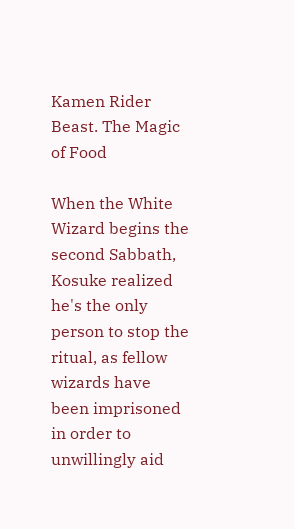Kamen Rider Beast. The Magic of Food

When the White Wizard begins the second Sabbath, Kosuke realized he's the only person to stop the ritual, as fellow wizards have been imprisoned in order to unwillingly aid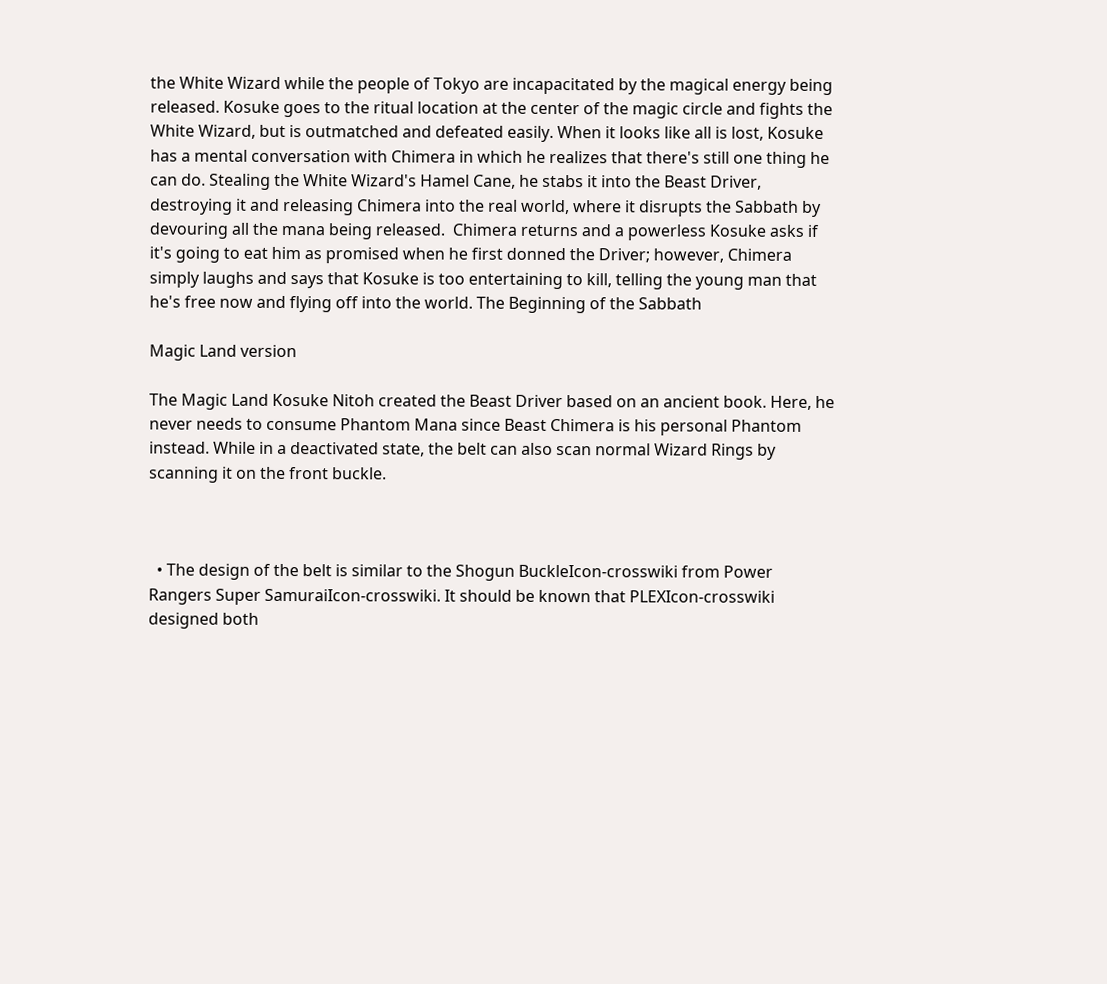the White Wizard while the people of Tokyo are incapacitated by the magical energy being released. Kosuke goes to the ritual location at the center of the magic circle and fights the White Wizard, but is outmatched and defeated easily. When it looks like all is lost, Kosuke has a mental conversation with Chimera in which he realizes that there's still one thing he can do. Stealing the White Wizard's Hamel Cane, he stabs it into the Beast Driver, destroying it and releasing Chimera into the real world, where it disrupts the Sabbath by devouring all the mana being released.  Chimera returns and a powerless Kosuke asks if it's going to eat him as promised when he first donned the Driver; however, Chimera simply laughs and says that Kosuke is too entertaining to kill, telling the young man that he's free now and flying off into the world. The Beginning of the Sabbath

Magic Land version

The Magic Land Kosuke Nitoh created the Beast Driver based on an ancient book. Here, he never needs to consume Phantom Mana since Beast Chimera is his personal Phantom instead. While in a deactivated state, the belt can also scan normal Wizard Rings by scanning it on the front buckle.



  • The design of the belt is similar to the Shogun BuckleIcon-crosswiki from Power Rangers Super SamuraiIcon-crosswiki. It should be known that PLEXIcon-crosswiki designed both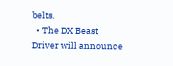belts.
  • The DX Beast Driver will announce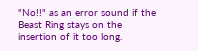"No!!" as an error sound if the Beast Ring stays on the insertion of it too long.